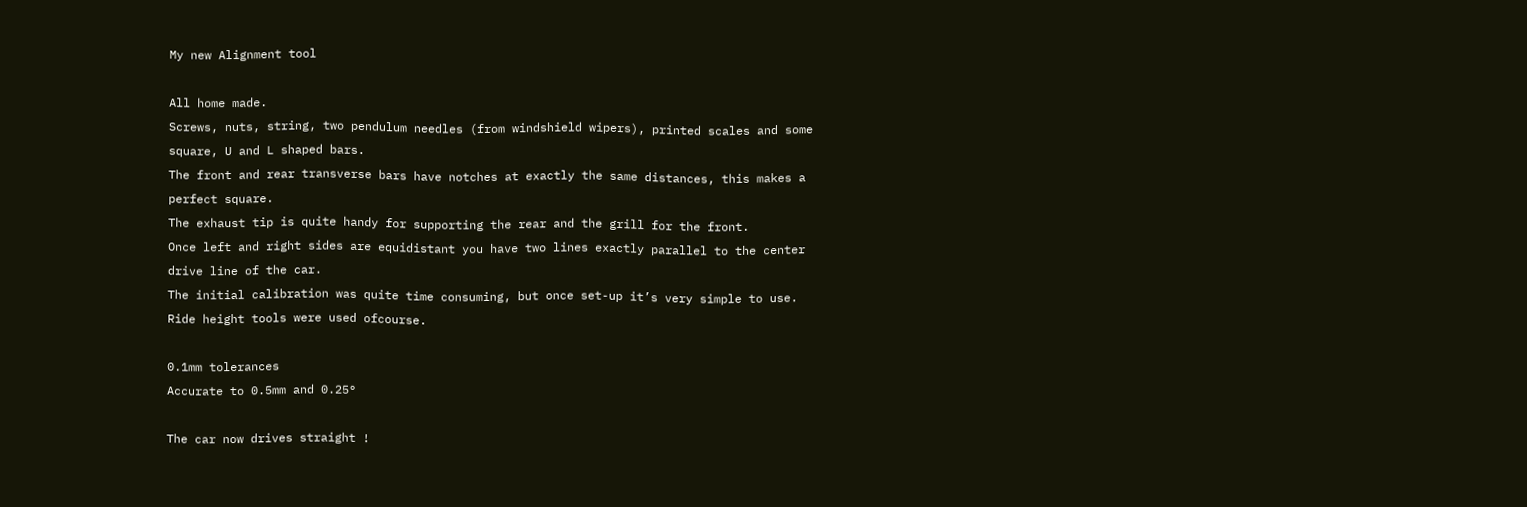My new Alignment tool

All home made.
Screws, nuts, string, two pendulum needles (from windshield wipers), printed scales and some square, U and L shaped bars.
The front and rear transverse bars have notches at exactly the same distances, this makes a perfect square.
The exhaust tip is quite handy for supporting the rear and the grill for the front.
Once left and right sides are equidistant you have two lines exactly parallel to the center drive line of the car.
The initial calibration was quite time consuming, but once set-up it’s very simple to use.
Ride height tools were used ofcourse.

0.1mm tolerances
Accurate to 0.5mm and 0.25°

The car now drives straight !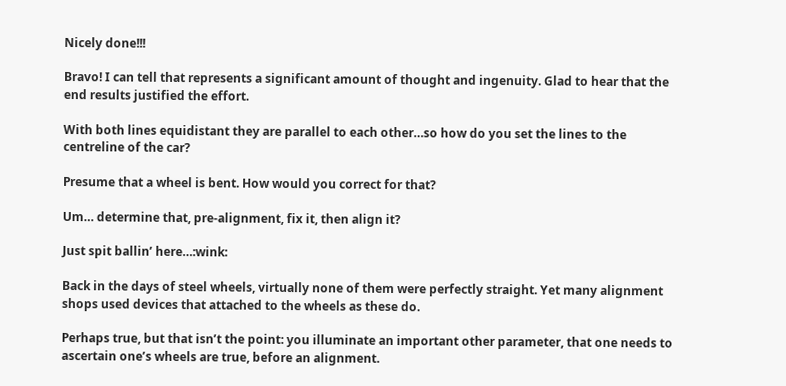Nicely done!!!

Bravo! I can tell that represents a significant amount of thought and ingenuity. Glad to hear that the end results justified the effort.

With both lines equidistant they are parallel to each other…so how do you set the lines to the centreline of the car?

Presume that a wheel is bent. How would you correct for that?

Um… determine that, pre-alignment, fix it, then align it?

Just spit ballin’ here…:wink:

Back in the days of steel wheels, virtually none of them were perfectly straight. Yet many alignment shops used devices that attached to the wheels as these do.

Perhaps true, but that isn’t the point: you illuminate an important other parameter, that one needs to ascertain one’s wheels are true, before an alignment.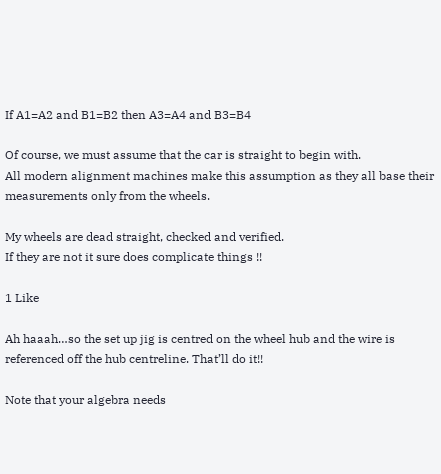If A1=A2 and B1=B2 then A3=A4 and B3=B4

Of course, we must assume that the car is straight to begin with.
All modern alignment machines make this assumption as they all base their measurements only from the wheels.

My wheels are dead straight, checked and verified.
If they are not it sure does complicate things !!

1 Like

Ah haaah…so the set up jig is centred on the wheel hub and the wire is referenced off the hub centreline. That’ll do it!!

Note that your algebra needs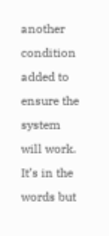another condition added to ensure the system will work.
It’s in the words but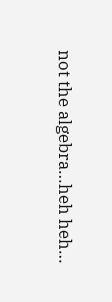not the algebra…heh heh…